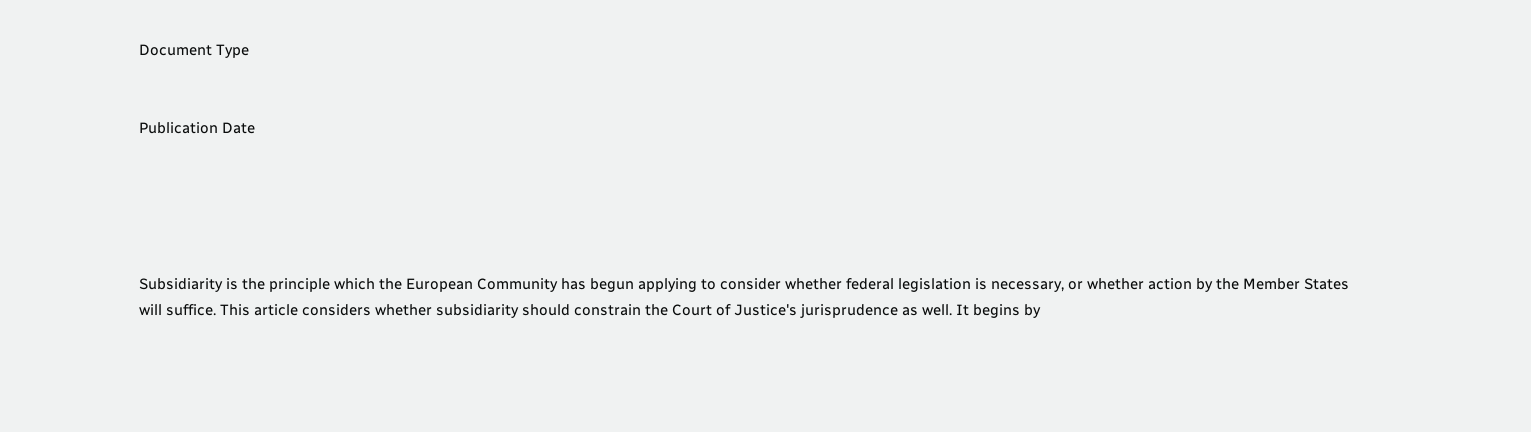Document Type


Publication Date





Subsidiarity is the principle which the European Community has begun applying to consider whether federal legislation is necessary, or whether action by the Member States will suffice. This article considers whether subsidiarity should constrain the Court of Justice's jurisprudence as well. It begins by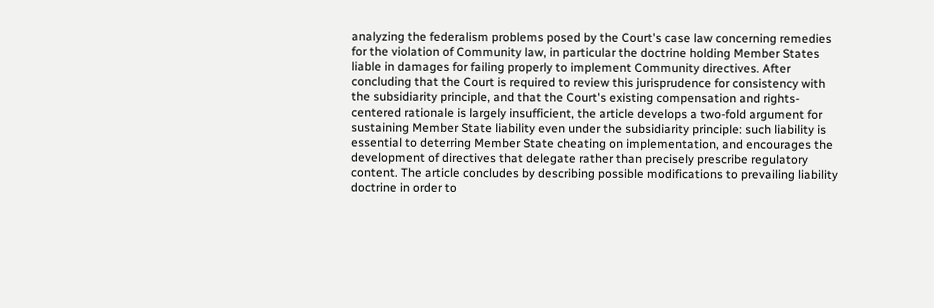analyzing the federalism problems posed by the Court's case law concerning remedies for the violation of Community law, in particular the doctrine holding Member States liable in damages for failing properly to implement Community directives. After concluding that the Court is required to review this jurisprudence for consistency with the subsidiarity principle, and that the Court's existing compensation and rights-centered rationale is largely insufficient, the article develops a two-fold argument for sustaining Member State liability even under the subsidiarity principle: such liability is essential to deterring Member State cheating on implementation, and encourages the development of directives that delegate rather than precisely prescribe regulatory content. The article concludes by describing possible modifications to prevailing liability doctrine in order to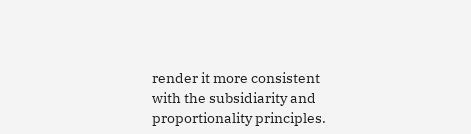render it more consistent with the subsidiarity and proportionality principles.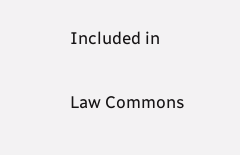Included in

Law Commons